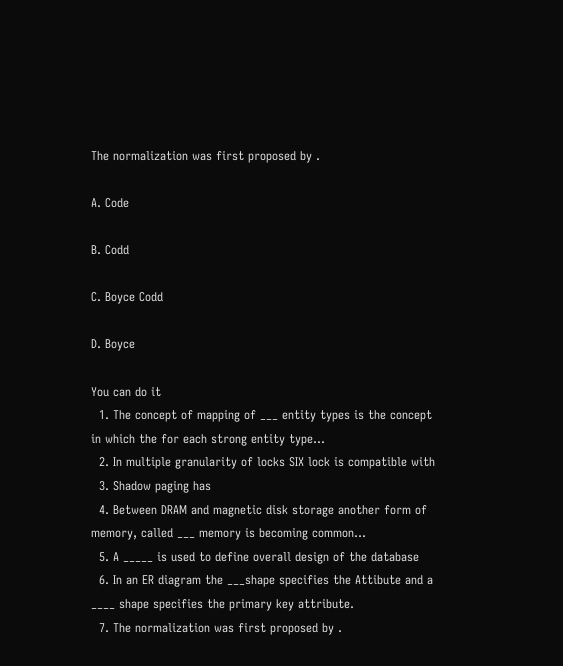The normalization was first proposed by .

A. Code

B. Codd

C. Boyce Codd

D. Boyce

You can do it
  1. The concept of mapping of ___ entity types is the concept in which the for each strong entity type…
  2. In multiple granularity of locks SIX lock is compatible with
  3. Shadow paging has
  4. Between DRAM and magnetic disk storage another form of memory, called ___ memory is becoming common…
  5. A _____ is used to define overall design of the database
  6. In an ER diagram the ___shape specifies the Attibute and a ____ shape specifies the primary key attribute.
  7. The normalization was first proposed by .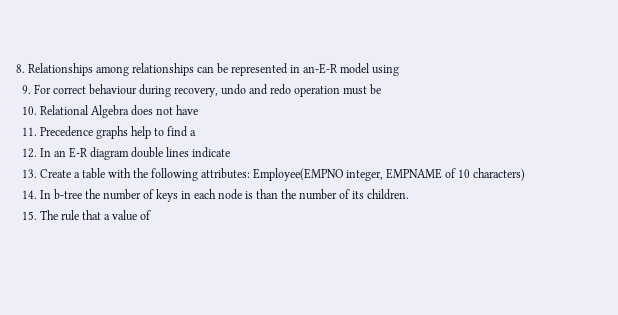8. Relationships among relationships can be represented in an-E-R model using
  9. For correct behaviour during recovery, undo and redo operation must be
  10. Relational Algebra does not have
  11. Precedence graphs help to find a
  12. In an E-R diagram double lines indicate
  13. Create a table with the following attributes: Employee(EMPNO integer, EMPNAME of 10 characters)
  14. In b-tree the number of keys in each node is than the number of its children.
  15. The rule that a value of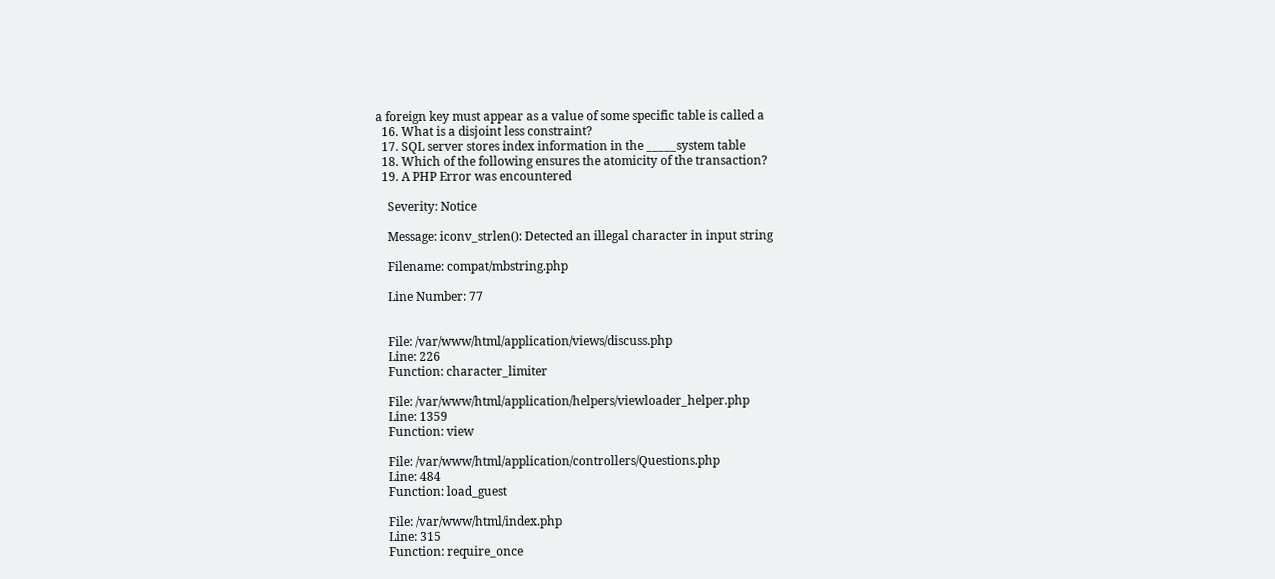a foreign key must appear as a value of some specific table is called a
  16. What is a disjoint less constraint?
  17. SQL server stores index information in the _____system table
  18. Which of the following ensures the atomicity of the transaction?
  19. A PHP Error was encountered

    Severity: Notice

    Message: iconv_strlen(): Detected an illegal character in input string

    Filename: compat/mbstring.php

    Line Number: 77


    File: /var/www/html/application/views/discuss.php
    Line: 226
    Function: character_limiter

    File: /var/www/html/application/helpers/viewloader_helper.php
    Line: 1359
    Function: view

    File: /var/www/html/application/controllers/Questions.php
    Line: 484
    Function: load_guest

    File: /var/www/html/index.php
    Line: 315
    Function: require_once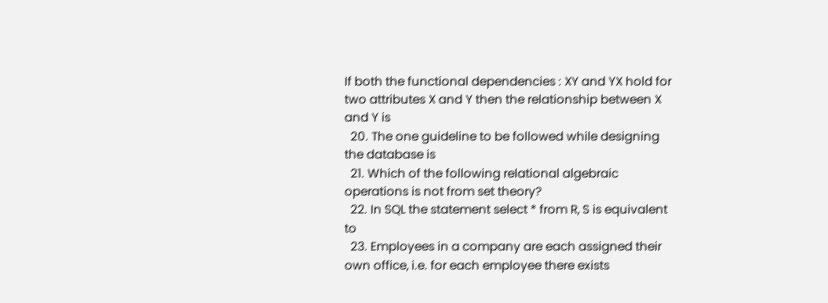If both the functional dependencies : XY and YX hold for two attributes X and Y then the relationship between X and Y is
  20. The one guideline to be followed while designing the database is
  21. Which of the following relational algebraic operations is not from set theory?
  22. In SQL the statement select * from R, S is equivalent to
  23. Employees in a company are each assigned their own office, i.e. for each employee there exists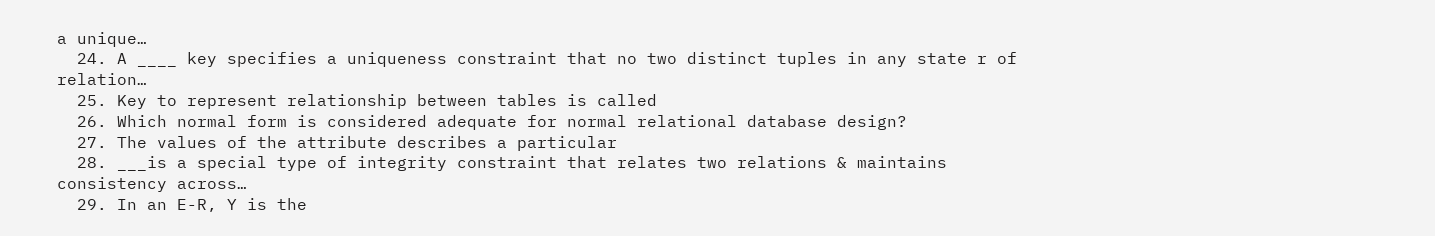a unique…
  24. A ____ key specifies a uniqueness constraint that no two distinct tuples in any state r of relation…
  25. Key to represent relationship between tables is called
  26. Which normal form is considered adequate for normal relational database design?
  27. The values of the attribute describes a particular
  28. ___is a special type of integrity constraint that relates two relations & maintains consistency across…
  29. In an E-R, Y is the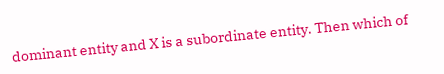dominant entity and X is a subordinate entity. Then which of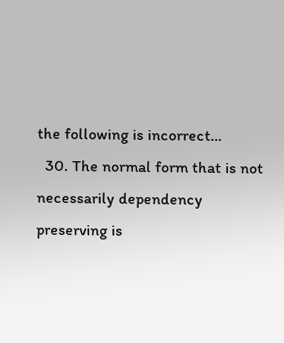the following is incorrect…
  30. The normal form that is not necessarily dependency preserving is